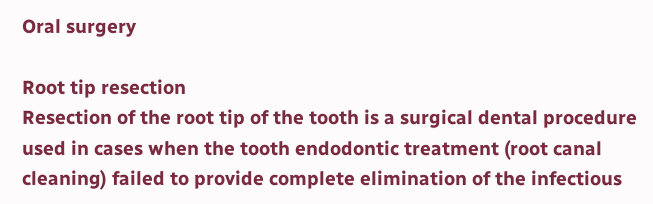Oral surgery

Root tip resection
Resection of the root tip of the tooth is a surgical dental procedure used in cases when the tooth endodontic treatment (root canal cleaning) failed to provide complete elimination of the infectious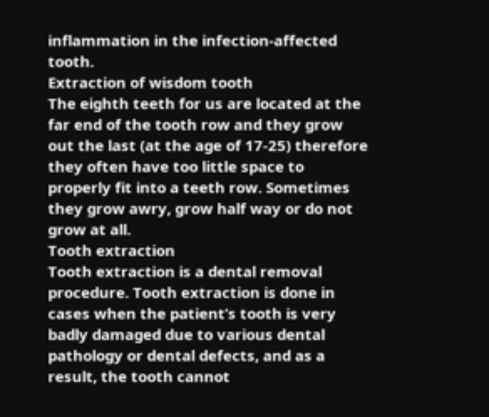inflammation in the infection-affected tooth.
Extraction of wisdom tooth
The eighth teeth for us are located at the far end of the tooth row and they grow out the last (at the age of 17-25) therefore they often have too little space to properly fit into a teeth row. Sometimes they grow awry, grow half way or do not grow at all.
Tooth extraction
Tooth extraction is a dental removal procedure. Tooth extraction is done in cases when the patient’s tooth is very badly damaged due to various dental pathology or dental defects, and as a result, the tooth cannot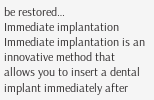be restored…
Immediate implantation
Immediate implantation is an innovative method that allows you to insert a dental implant immediately after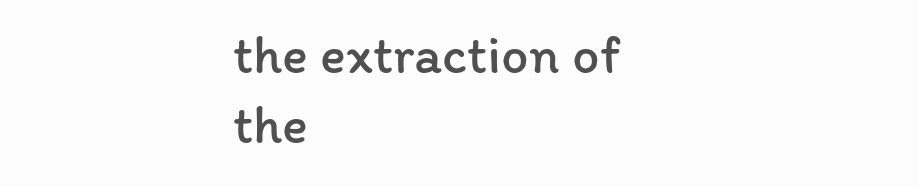the extraction of the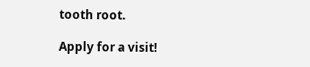tooth root.

Apply for a visit!